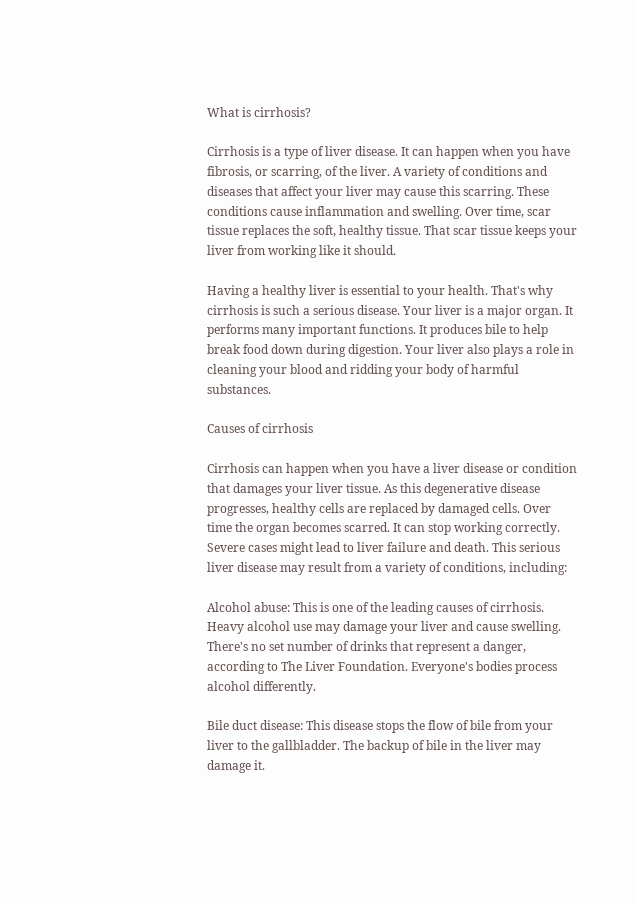What is cirrhosis?

Cirrhosis is a type of liver disease. It can happen when you have fibrosis, or scarring, of the liver. A variety of conditions and diseases that affect your liver may cause this scarring. These conditions cause inflammation and swelling. Over time, scar tissue replaces the soft, healthy tissue. That scar tissue keeps your liver from working like it should.

Having a healthy liver is essential to your health. That's why cirrhosis is such a serious disease. Your liver is a major organ. It performs many important functions. It produces bile to help break food down during digestion. Your liver also plays a role in cleaning your blood and ridding your body of harmful substances.

Causes of cirrhosis

Cirrhosis can happen when you have a liver disease or condition that damages your liver tissue. As this degenerative disease progresses, healthy cells are replaced by damaged cells. Over time the organ becomes scarred. It can stop working correctly. Severe cases might lead to liver failure and death. This serious liver disease may result from a variety of conditions, including:

Alcohol abuse: This is one of the leading causes of cirrhosis. Heavy alcohol use may damage your liver and cause swelling. There's no set number of drinks that represent a danger, according to The Liver Foundation. Everyone's bodies process alcohol differently.

Bile duct disease: This disease stops the flow of bile from your liver to the gallbladder. The backup of bile in the liver may damage it.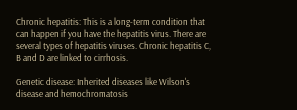Chronic hepatitis: This is a long-term condition that can happen if you have the hepatitis virus. There are several types of hepatitis viruses. Chronic hepatitis C, B and D are linked to cirrhosis.

Genetic disease: Inherited diseases like Wilson's disease and hemochromatosis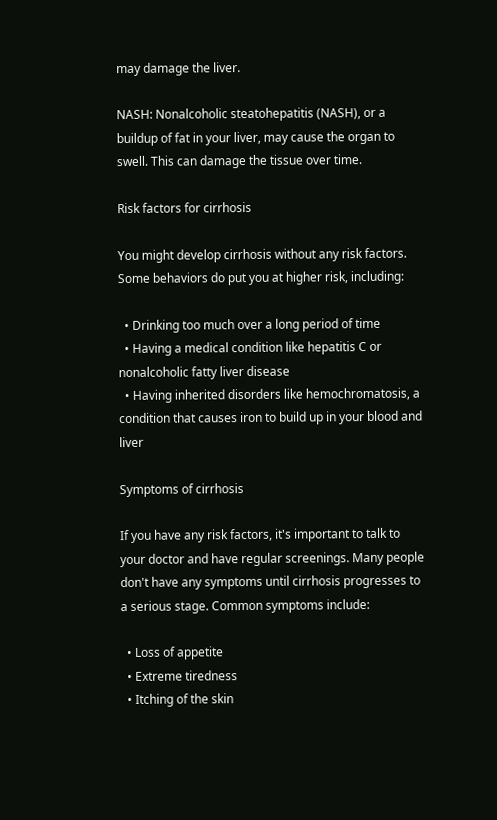may damage the liver.

NASH: Nonalcoholic steatohepatitis (NASH), or a buildup of fat in your liver, may cause the organ to swell. This can damage the tissue over time.

Risk factors for cirrhosis

You might develop cirrhosis without any risk factors. Some behaviors do put you at higher risk, including:

  • Drinking too much over a long period of time
  • Having a medical condition like hepatitis C or nonalcoholic fatty liver disease
  • Having inherited disorders like hemochromatosis, a condition that causes iron to build up in your blood and liver

Symptoms of cirrhosis

If you have any risk factors, it's important to talk to your doctor and have regular screenings. Many people don't have any symptoms until cirrhosis progresses to a serious stage. Common symptoms include:

  • Loss of appetite
  • Extreme tiredness
  • Itching of the skin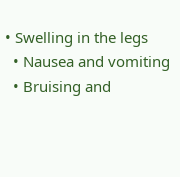• Swelling in the legs
  • Nausea and vomiting
  • Bruising and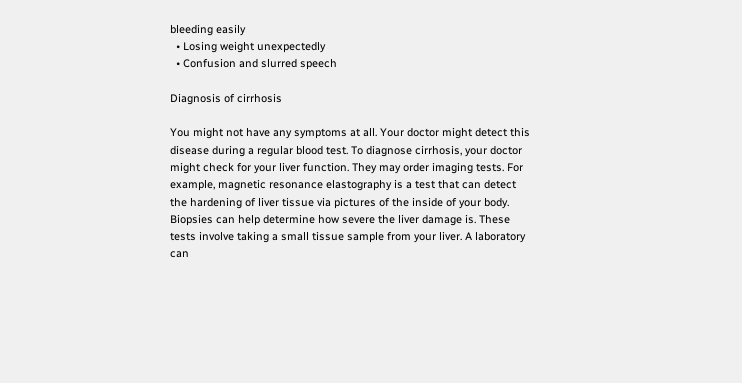bleeding easily
  • Losing weight unexpectedly
  • Confusion and slurred speech

Diagnosis of cirrhosis

You might not have any symptoms at all. Your doctor might detect this disease during a regular blood test. To diagnose cirrhosis, your doctor might check for your liver function. They may order imaging tests. For example, magnetic resonance elastography is a test that can detect the hardening of liver tissue via pictures of the inside of your body. Biopsies can help determine how severe the liver damage is. These tests involve taking a small tissue sample from your liver. A laboratory can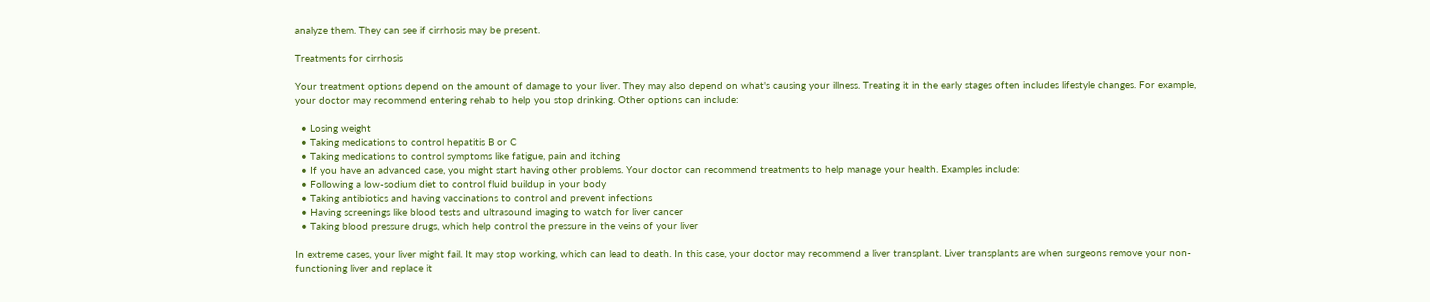analyze them. They can see if cirrhosis may be present.

Treatments for cirrhosis

Your treatment options depend on the amount of damage to your liver. They may also depend on what's causing your illness. Treating it in the early stages often includes lifestyle changes. For example, your doctor may recommend entering rehab to help you stop drinking. Other options can include:

  • Losing weight
  • Taking medications to control hepatitis B or C
  • Taking medications to control symptoms like fatigue, pain and itching
  • If you have an advanced case, you might start having other problems. Your doctor can recommend treatments to help manage your health. Examples include:
  • Following a low-sodium diet to control fluid buildup in your body
  • Taking antibiotics and having vaccinations to control and prevent infections
  • Having screenings like blood tests and ultrasound imaging to watch for liver cancer
  • Taking blood pressure drugs, which help control the pressure in the veins of your liver

In extreme cases, your liver might fail. It may stop working, which can lead to death. In this case, your doctor may recommend a liver transplant. Liver transplants are when surgeons remove your non-functioning liver and replace it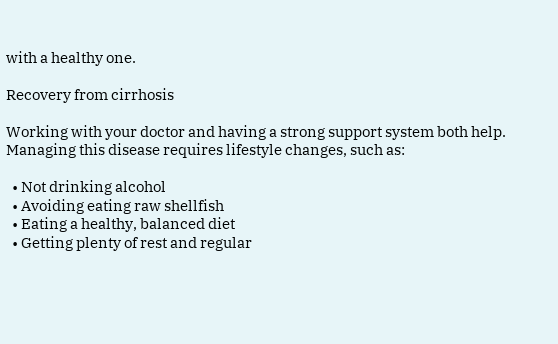with a healthy one.

Recovery from cirrhosis

Working with your doctor and having a strong support system both help. Managing this disease requires lifestyle changes, such as:

  • Not drinking alcohol
  • Avoiding eating raw shellfish
  • Eating a healthy, balanced diet
  • Getting plenty of rest and regular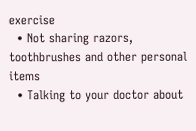exercise
  • Not sharing razors, toothbrushes and other personal items
  • Talking to your doctor about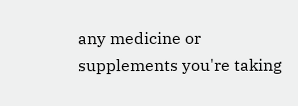any medicine or supplements you're taking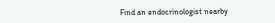Find an endocrinologist nearby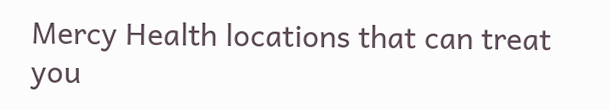Mercy Health locations that can treat you